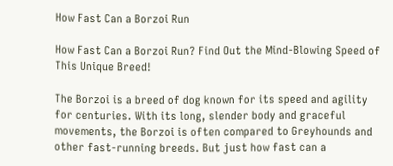How Fast Can a Borzoi Run

How Fast Can a Borzoi Run? Find Out the Mind-Blowing Speed of This Unique Breed!

The Borzoi is a breed of dog known for its speed and agility for centuries. With its long, slender body and graceful movements, the Borzoi is often compared to Greyhounds and other fast-running breeds. But just how fast can a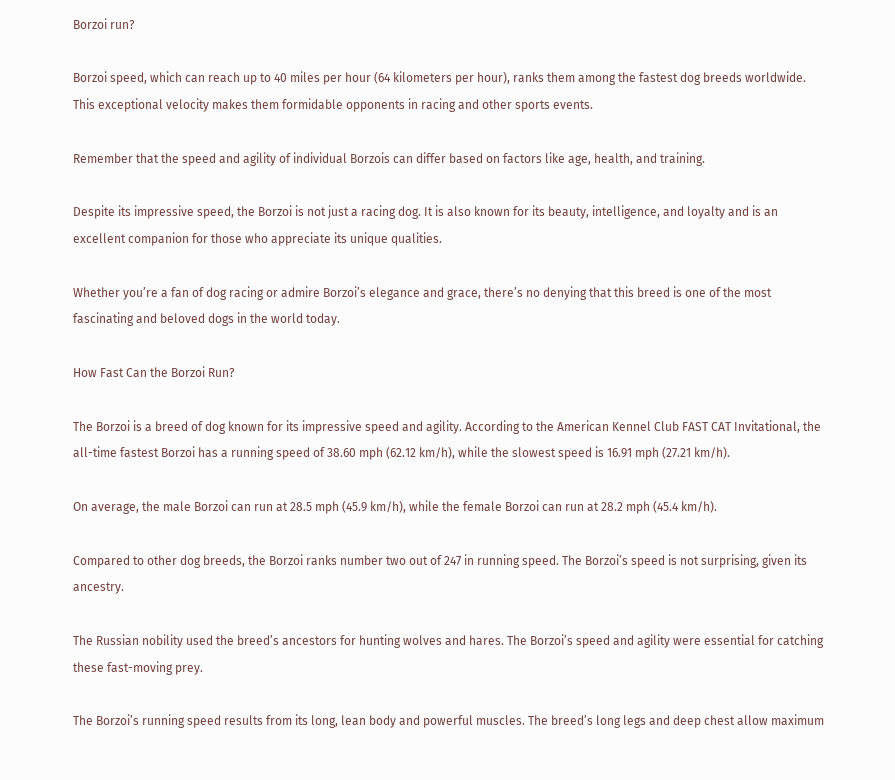Borzoi run?

Borzoi speed, which can reach up to 40 miles per hour (64 kilometers per hour), ranks them among the fastest dog breeds worldwide. This exceptional velocity makes them formidable opponents in racing and other sports events.

Remember that the speed and agility of individual Borzois can differ based on factors like age, health, and training.

Despite its impressive speed, the Borzoi is not just a racing dog. It is also known for its beauty, intelligence, and loyalty and is an excellent companion for those who appreciate its unique qualities.

Whether you’re a fan of dog racing or admire Borzoi’s elegance and grace, there’s no denying that this breed is one of the most fascinating and beloved dogs in the world today.

How Fast Can the Borzoi Run?

The Borzoi is a breed of dog known for its impressive speed and agility. According to the American Kennel Club FAST CAT Invitational, the all-time fastest Borzoi has a running speed of 38.60 mph (62.12 km/h), while the slowest speed is 16.91 mph (27.21 km/h).

On average, the male Borzoi can run at 28.5 mph (45.9 km/h), while the female Borzoi can run at 28.2 mph (45.4 km/h).

Compared to other dog breeds, the Borzoi ranks number two out of 247 in running speed. The Borzoi’s speed is not surprising, given its ancestry.

The Russian nobility used the breed’s ancestors for hunting wolves and hares. The Borzoi’s speed and agility were essential for catching these fast-moving prey.

The Borzoi’s running speed results from its long, lean body and powerful muscles. The breed’s long legs and deep chest allow maximum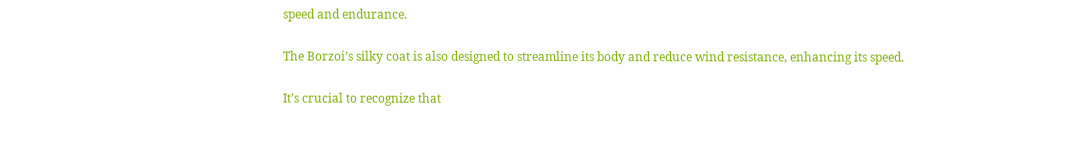speed and endurance.

The Borzoi’s silky coat is also designed to streamline its body and reduce wind resistance, enhancing its speed.

It’s crucial to recognize that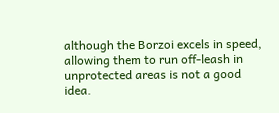although the Borzoi excels in speed, allowing them to run off-leash in unprotected areas is not a good idea.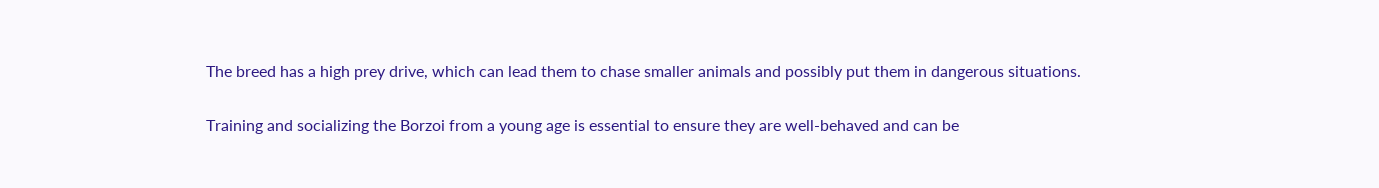The breed has a high prey drive, which can lead them to chase smaller animals and possibly put them in dangerous situations.

Training and socializing the Borzoi from a young age is essential to ensure they are well-behaved and can be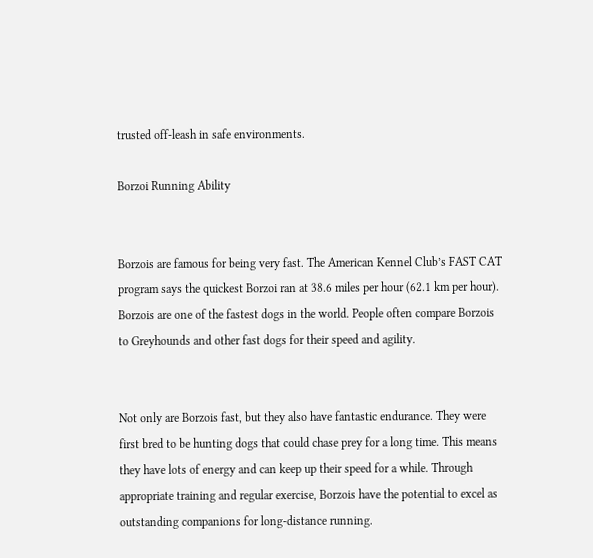trusted off-leash in safe environments.

Borzoi Running Ability


Borzois are famous for being very fast. The American Kennel Club’s FAST CAT program says the quickest Borzoi ran at 38.6 miles per hour (62.1 km per hour). Borzois are one of the fastest dogs in the world. People often compare Borzois to Greyhounds and other fast dogs for their speed and agility.


Not only are Borzois fast, but they also have fantastic endurance. They were first bred to be hunting dogs that could chase prey for a long time. This means they have lots of energy and can keep up their speed for a while. Through appropriate training and regular exercise, Borzois have the potential to excel as outstanding companions for long-distance running.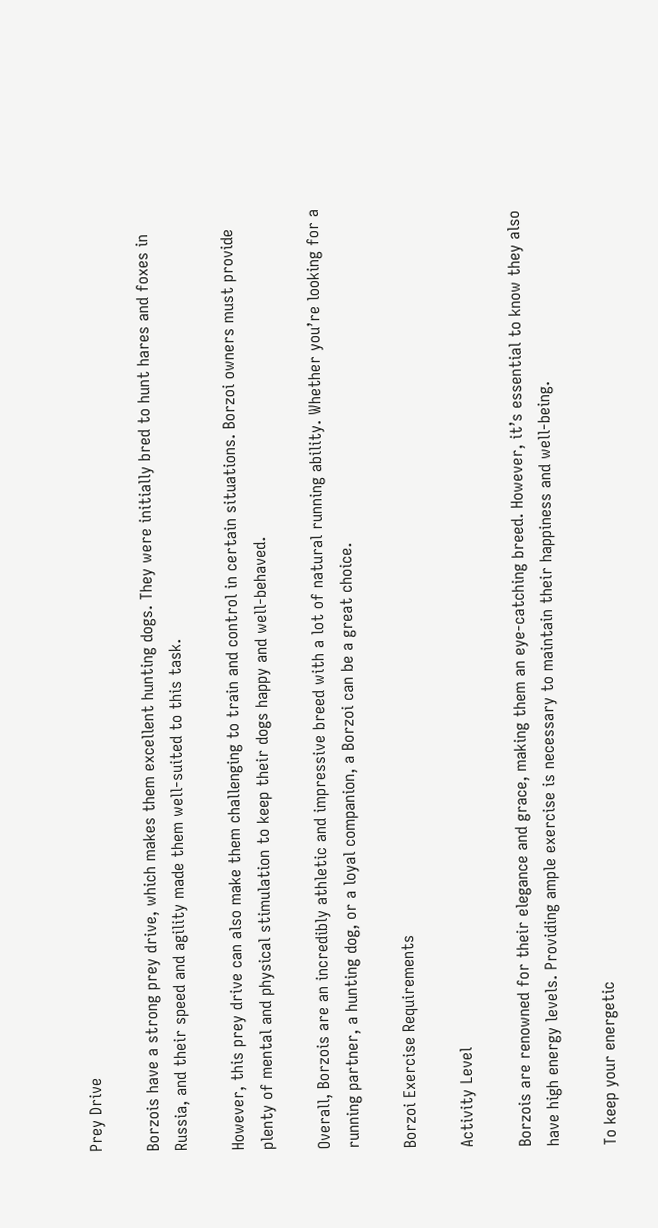Prey Drive

Borzois have a strong prey drive, which makes them excellent hunting dogs. They were initially bred to hunt hares and foxes in Russia, and their speed and agility made them well-suited to this task.

However, this prey drive can also make them challenging to train and control in certain situations. Borzoi owners must provide plenty of mental and physical stimulation to keep their dogs happy and well-behaved.

Overall, Borzois are an incredibly athletic and impressive breed with a lot of natural running ability. Whether you’re looking for a running partner, a hunting dog, or a loyal companion, a Borzoi can be a great choice.

Borzoi Exercise Requirements

Activity Level

Borzois are renowned for their elegance and grace, making them an eye-catching breed. However, it’s essential to know they also have high energy levels. Providing ample exercise is necessary to maintain their happiness and well-being.

To keep your energetic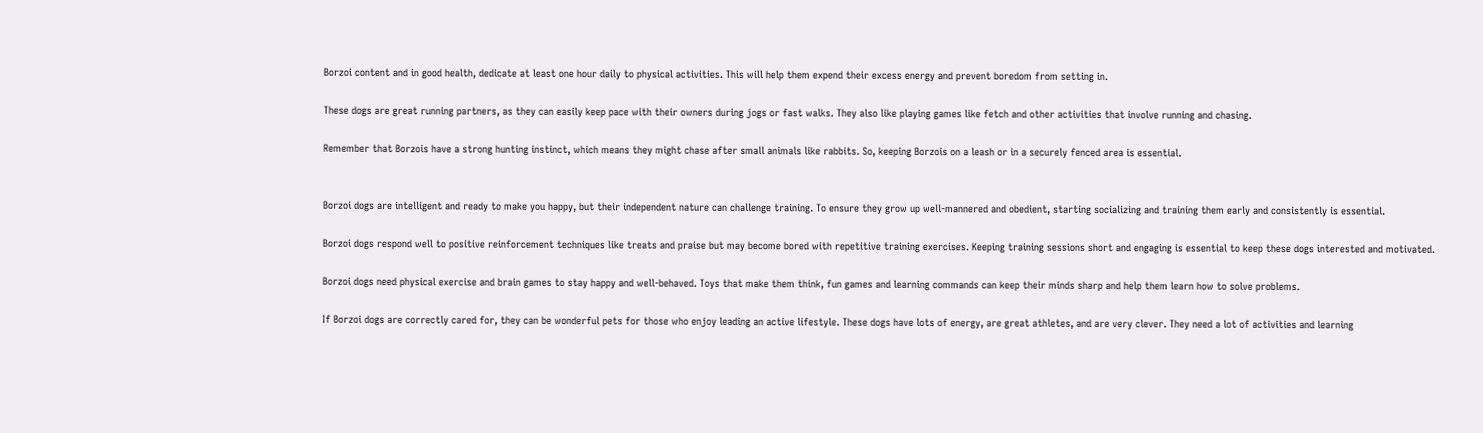Borzoi content and in good health, dedicate at least one hour daily to physical activities. This will help them expend their excess energy and prevent boredom from setting in.

These dogs are great running partners, as they can easily keep pace with their owners during jogs or fast walks. They also like playing games like fetch and other activities that involve running and chasing.

Remember that Borzois have a strong hunting instinct, which means they might chase after small animals like rabbits. So, keeping Borzois on a leash or in a securely fenced area is essential.


Borzoi dogs are intelligent and ready to make you happy, but their independent nature can challenge training. To ensure they grow up well-mannered and obedient, starting socializing and training them early and consistently is essential.

Borzoi dogs respond well to positive reinforcement techniques like treats and praise but may become bored with repetitive training exercises. Keeping training sessions short and engaging is essential to keep these dogs interested and motivated.

Borzoi dogs need physical exercise and brain games to stay happy and well-behaved. Toys that make them think, fun games and learning commands can keep their minds sharp and help them learn how to solve problems.

If Borzoi dogs are correctly cared for, they can be wonderful pets for those who enjoy leading an active lifestyle. These dogs have lots of energy, are great athletes, and are very clever. They need a lot of activities and learning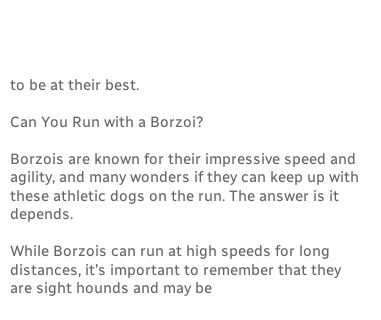to be at their best.

Can You Run with a Borzoi?

Borzois are known for their impressive speed and agility, and many wonders if they can keep up with these athletic dogs on the run. The answer is it depends.

While Borzois can run at high speeds for long distances, it’s important to remember that they are sight hounds and may be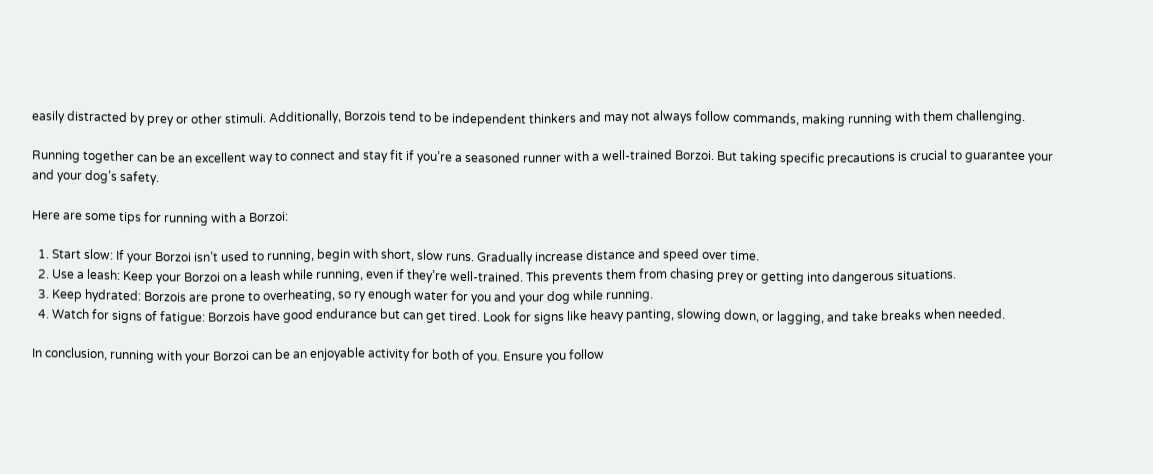easily distracted by prey or other stimuli. Additionally, Borzois tend to be independent thinkers and may not always follow commands, making running with them challenging.

Running together can be an excellent way to connect and stay fit if you’re a seasoned runner with a well-trained Borzoi. But taking specific precautions is crucial to guarantee your and your dog’s safety.

Here are some tips for running with a Borzoi:

  1. Start slow: If your Borzoi isn’t used to running, begin with short, slow runs. Gradually increase distance and speed over time.
  2. Use a leash: Keep your Borzoi on a leash while running, even if they’re well-trained. This prevents them from chasing prey or getting into dangerous situations.
  3. Keep hydrated: Borzois are prone to overheating, so ry enough water for you and your dog while running.
  4. Watch for signs of fatigue: Borzois have good endurance but can get tired. Look for signs like heavy panting, slowing down, or lagging, and take breaks when needed.

In conclusion, running with your Borzoi can be an enjoyable activity for both of you. Ensure you follow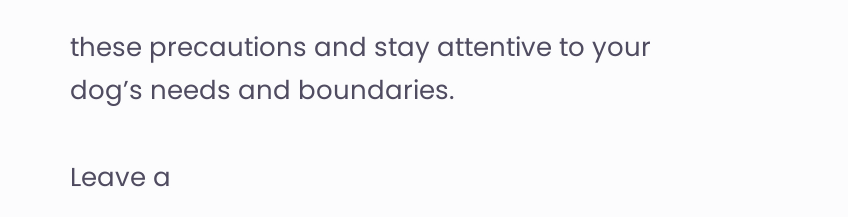these precautions and stay attentive to your dog’s needs and boundaries.

Leave a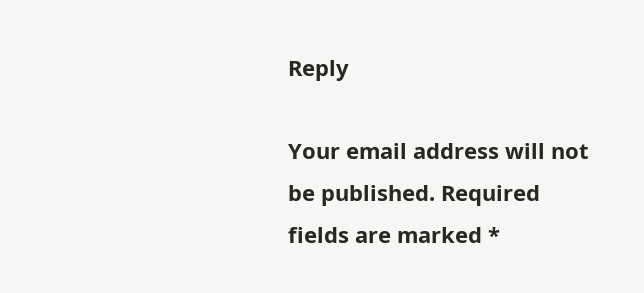Reply

Your email address will not be published. Required fields are marked *